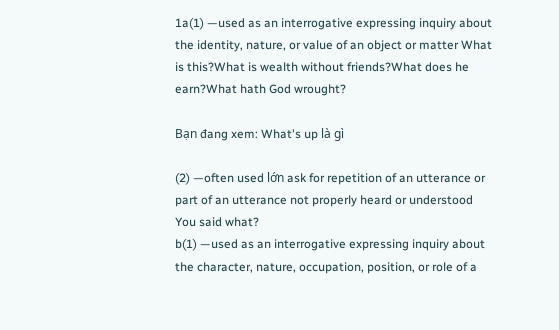1a(1) —used as an interrogative expressing inquiry about the identity, nature, or value of an object or matter What is this?What is wealth without friends?What does he earn?What hath God wrought?

Bạn đang xem: What's up là gì

(2) —often used lớn ask for repetition of an utterance or part of an utterance not properly heard or understood You said what?
b(1) —used as an interrogative expressing inquiry about the character, nature, occupation, position, or role of a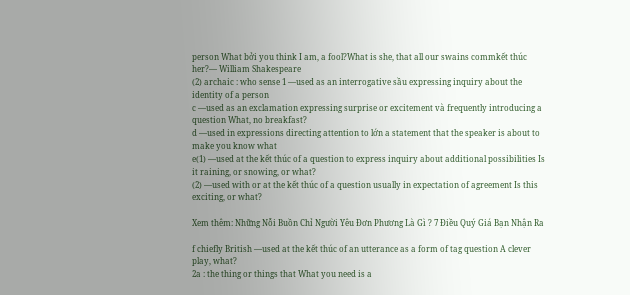person What bởi you think I am, a fool?What is she, that all our swains commkết thúc her?— William Shakespeare
(2) archaic : who sense 1 —used as an interrogative sầu expressing inquiry about the identity of a person
c —used as an exclamation expressing surprise or excitement và frequently introducing a question What, no breakfast?
d —used in expressions directing attention to lớn a statement that the speaker is about to make you know what
e(1) —used at the kết thúc of a question to express inquiry about additional possibilities Is it raining, or snowing, or what?
(2) —used with or at the kết thúc of a question usually in expectation of agreement Is this exciting, or what?

Xem thêm: Những Nỗi Buồn Chỉ Người Yêu Đơn Phương Là Gì ? 7 Điều Quý Giá Bạn Nhận Ra

f chiefly British —used at the kết thúc of an utterance as a form of tag question A clever play, what?
2a : the thing or things that What you need is a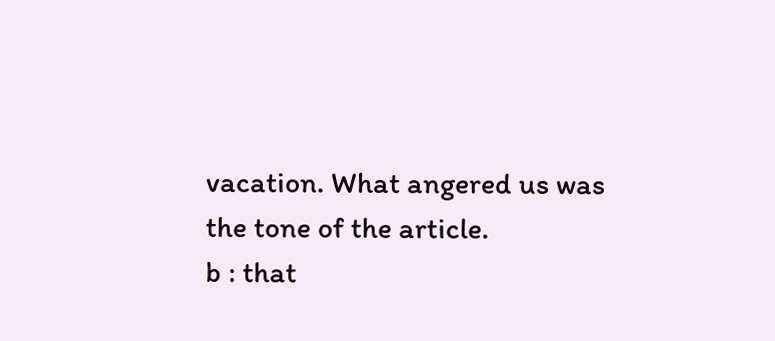vacation. What angered us was the tone of the article.
b : that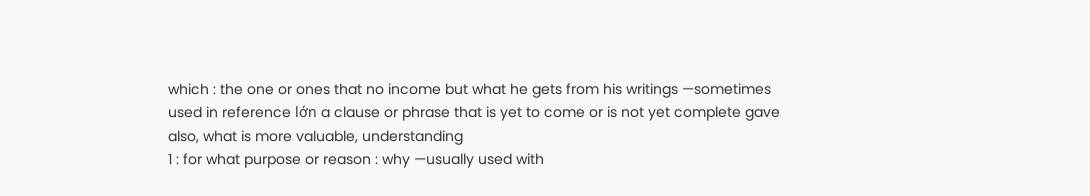which : the one or ones that no income but what he gets from his writings —sometimes used in reference lớn a clause or phrase that is yet to come or is not yet complete gave also, what is more valuable, understanding
1 : for what purpose or reason : why —usually used with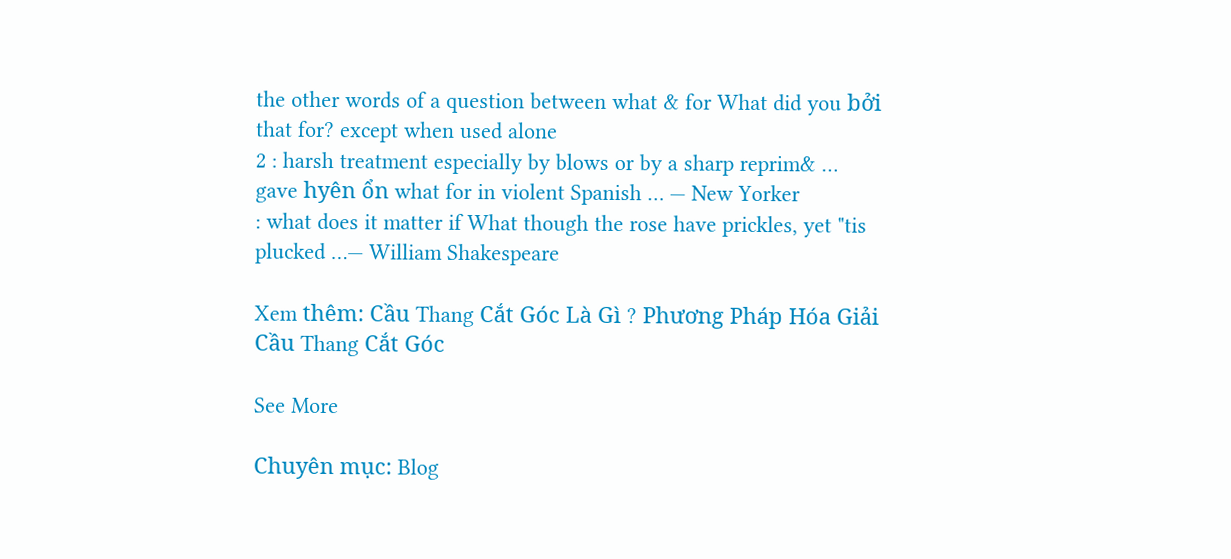the other words of a question between what & for What did you bởi that for? except when used alone
2 : harsh treatment especially by blows or by a sharp reprim& … gave hyên ổn what for in violent Spanish … — New Yorker
: what does it matter if What though the rose have prickles, yet "tis plucked …— William Shakespeare

Xem thêm: Cầu Thang Cắt Góc Là Gì ? Phương Pháp Hóa Giải Cầu Thang Cắt Góc

See More

Chuyên mục: Blog